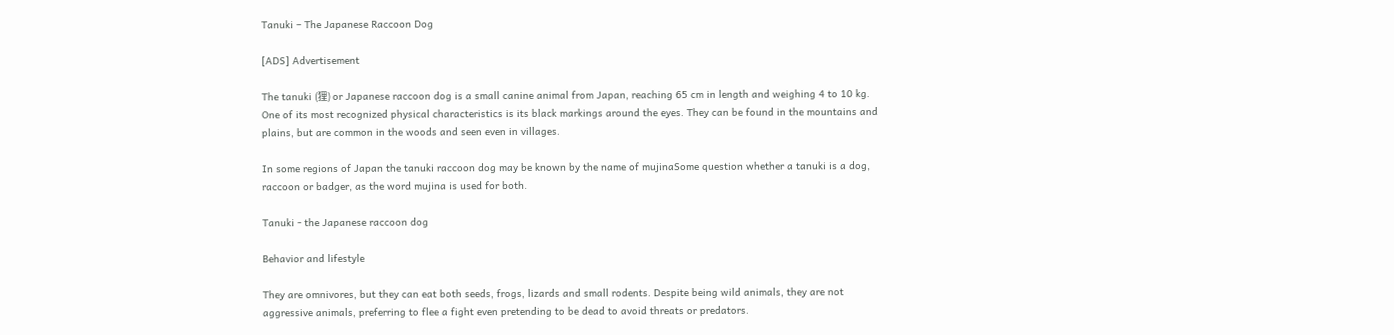Tanuki – The Japanese Raccoon Dog

[ADS] Advertisement

The tanuki (狸) or Japanese raccoon dog is a small canine animal from Japan, reaching 65 cm in length and weighing 4 to 10 kg. One of its most recognized physical characteristics is its black markings around the eyes. They can be found in the mountains and plains, but are common in the woods and seen even in villages.

In some regions of Japan the tanuki raccoon dog may be known by the name of mujinaSome question whether a tanuki is a dog, raccoon or badger, as the word mujina is used for both.

Tanuki - the Japanese raccoon dog

Behavior and lifestyle

They are omnivores, but they can eat both seeds, frogs, lizards and small rodents. Despite being wild animals, they are not aggressive animals, preferring to flee a fight even pretending to be dead to avoid threats or predators.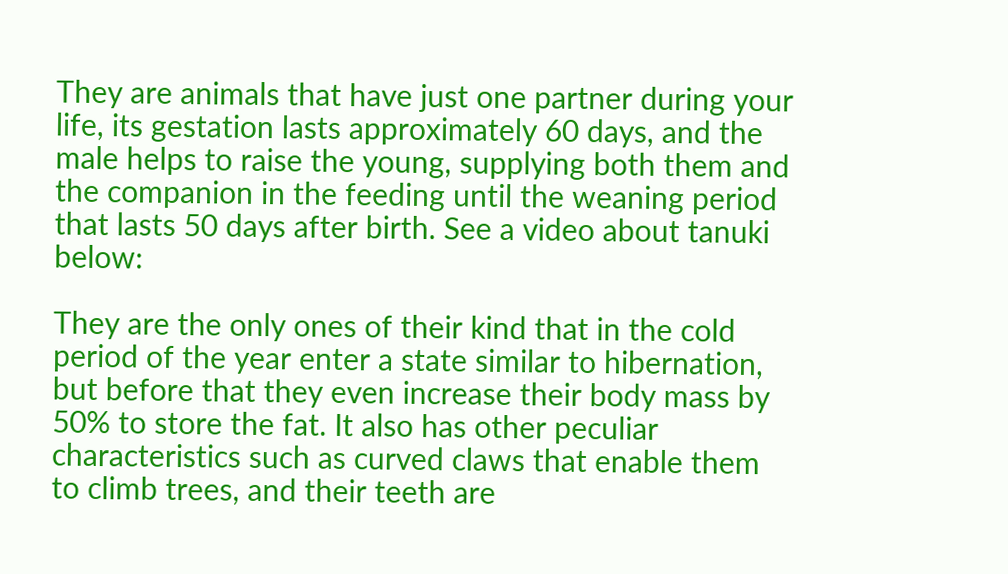They are animals that have just one partner during your life, its gestation lasts approximately 60 days, and the male helps to raise the young, supplying both them and the companion in the feeding until the weaning period that lasts 50 days after birth. See a video about tanuki below:

They are the only ones of their kind that in the cold period of the year enter a state similar to hibernation, but before that they even increase their body mass by 50% to store the fat. It also has other peculiar characteristics such as curved claws that enable them to climb trees, and their teeth are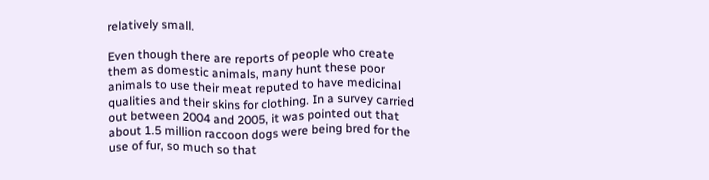relatively small.

Even though there are reports of people who create them as domestic animals, many hunt these poor animals to use their meat reputed to have medicinal qualities and their skins for clothing. In a survey carried out between 2004 and 2005, it was pointed out that about 1.5 million raccoon dogs were being bred for the use of fur, so much so that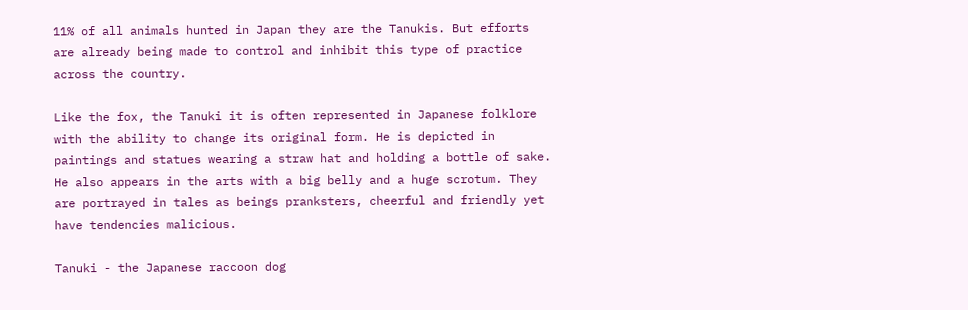11% of all animals hunted in Japan they are the Tanukis. But efforts are already being made to control and inhibit this type of practice across the country.

Like the fox, the Tanuki it is often represented in Japanese folklore with the ability to change its original form. He is depicted in paintings and statues wearing a straw hat and holding a bottle of sake. He also appears in the arts with a big belly and a huge scrotum. They are portrayed in tales as beings pranksters, cheerful and friendly yet have tendencies malicious.

Tanuki - the Japanese raccoon dog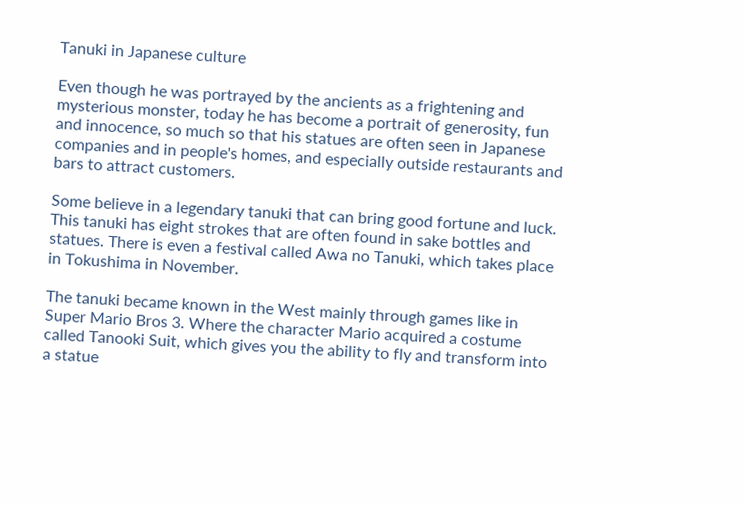Tanuki in Japanese culture

Even though he was portrayed by the ancients as a frightening and mysterious monster, today he has become a portrait of generosity, fun and innocence, so much so that his statues are often seen in Japanese companies and in people's homes, and especially outside restaurants and bars to attract customers.

Some believe in a legendary tanuki that can bring good fortune and luck. This tanuki has eight strokes that are often found in sake bottles and statues. There is even a festival called Awa no Tanuki, which takes place in Tokushima in November.

The tanuki became known in the West mainly through games like in Super Mario Bros 3. Where the character Mario acquired a costume called Tanooki Suit, which gives you the ability to fly and transform into a statue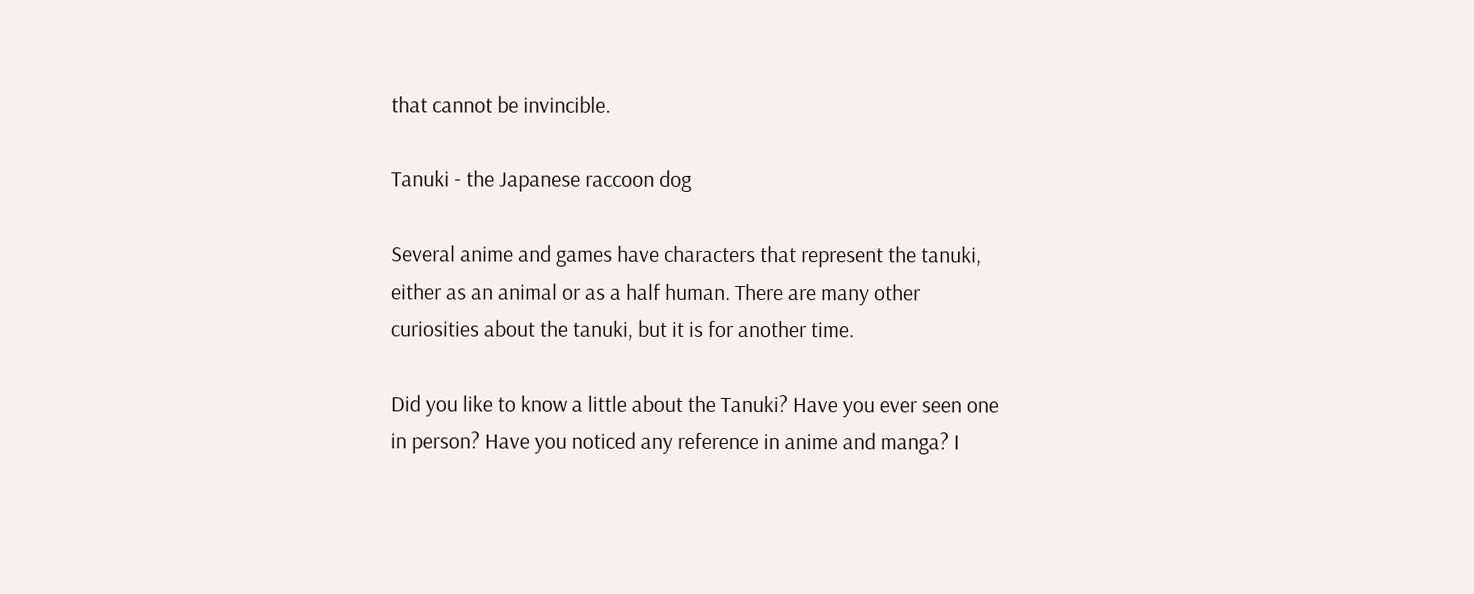that cannot be invincible.

Tanuki - the Japanese raccoon dog

Several anime and games have characters that represent the tanuki, either as an animal or as a half human. There are many other curiosities about the tanuki, but it is for another time.

Did you like to know a little about the Tanuki? Have you ever seen one in person? Have you noticed any reference in anime and manga? I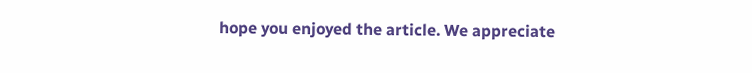hope you enjoyed the article. We appreciate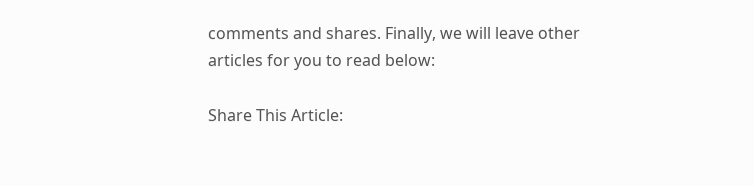comments and shares. Finally, we will leave other articles for you to read below:

Share This Article: